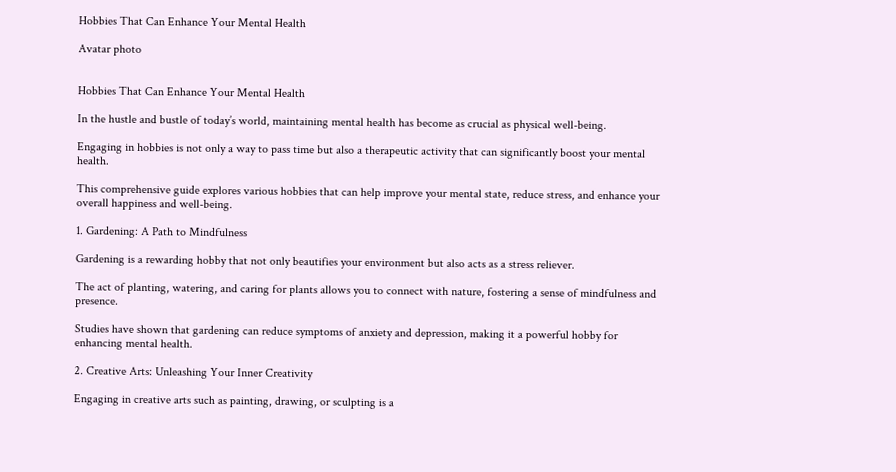Hobbies That Can Enhance Your Mental Health

Avatar photo


Hobbies That Can Enhance Your Mental Health

In the hustle and bustle of today’s world, maintaining mental health has become as crucial as physical well-being.

Engaging in hobbies is not only a way to pass time but also a therapeutic activity that can significantly boost your mental health.

This comprehensive guide explores various hobbies that can help improve your mental state, reduce stress, and enhance your overall happiness and well-being.

1. Gardening: A Path to Mindfulness

Gardening is a rewarding hobby that not only beautifies your environment but also acts as a stress reliever.

The act of planting, watering, and caring for plants allows you to connect with nature, fostering a sense of mindfulness and presence.

Studies have shown that gardening can reduce symptoms of anxiety and depression, making it a powerful hobby for enhancing mental health.

2. Creative Arts: Unleashing Your Inner Creativity

Engaging in creative arts such as painting, drawing, or sculpting is a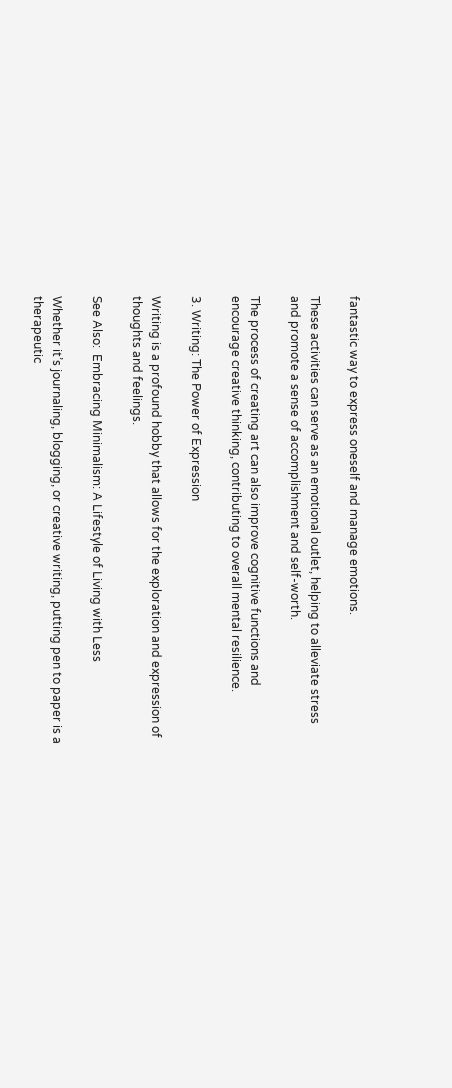fantastic way to express oneself and manage emotions.

These activities can serve as an emotional outlet, helping to alleviate stress and promote a sense of accomplishment and self-worth.

The process of creating art can also improve cognitive functions and encourage creative thinking, contributing to overall mental resilience.

3. Writing: The Power of Expression

Writing is a profound hobby that allows for the exploration and expression of thoughts and feelings.

See Also:  Embracing Minimalism: A Lifestyle of Living with Less

Whether it’s journaling, blogging, or creative writing, putting pen to paper is a therapeutic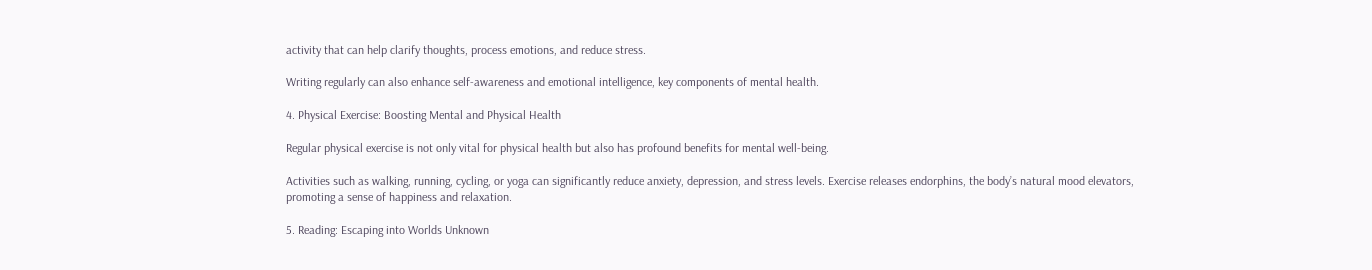activity that can help clarify thoughts, process emotions, and reduce stress.

Writing regularly can also enhance self-awareness and emotional intelligence, key components of mental health.

4. Physical Exercise: Boosting Mental and Physical Health

Regular physical exercise is not only vital for physical health but also has profound benefits for mental well-being.

Activities such as walking, running, cycling, or yoga can significantly reduce anxiety, depression, and stress levels. Exercise releases endorphins, the body’s natural mood elevators, promoting a sense of happiness and relaxation.

5. Reading: Escaping into Worlds Unknown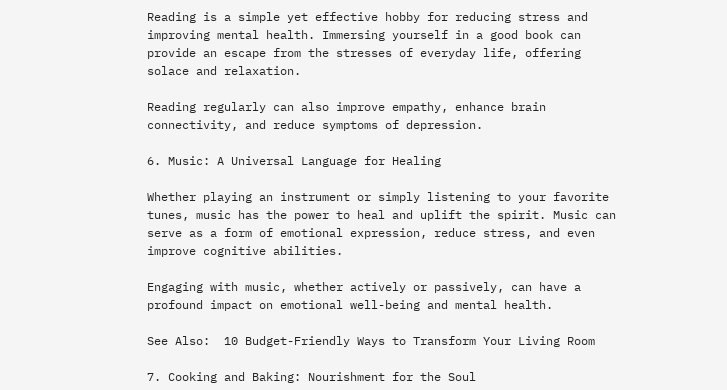Reading is a simple yet effective hobby for reducing stress and improving mental health. Immersing yourself in a good book can provide an escape from the stresses of everyday life, offering solace and relaxation.

Reading regularly can also improve empathy, enhance brain connectivity, and reduce symptoms of depression.

6. Music: A Universal Language for Healing

Whether playing an instrument or simply listening to your favorite tunes, music has the power to heal and uplift the spirit. Music can serve as a form of emotional expression, reduce stress, and even improve cognitive abilities.

Engaging with music, whether actively or passively, can have a profound impact on emotional well-being and mental health.

See Also:  10 Budget-Friendly Ways to Transform Your Living Room

7. Cooking and Baking: Nourishment for the Soul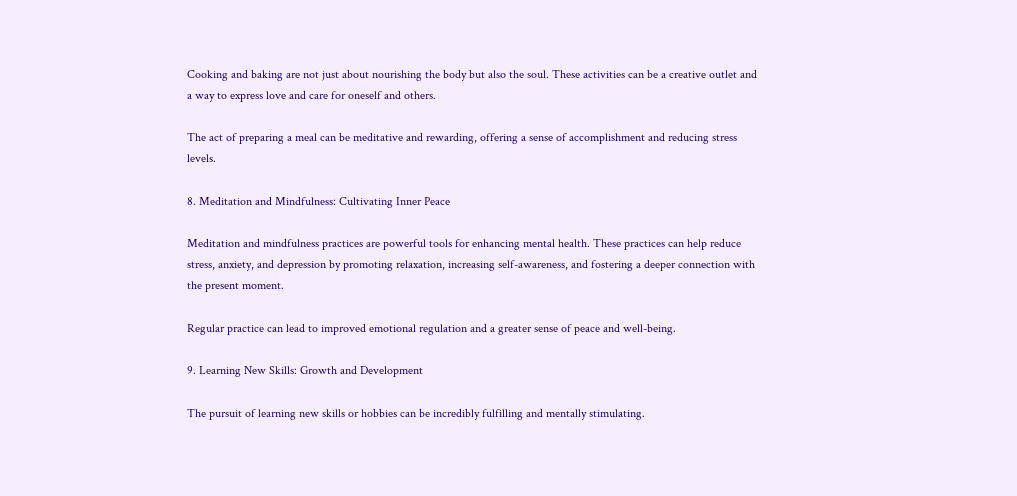Cooking and baking are not just about nourishing the body but also the soul. These activities can be a creative outlet and a way to express love and care for oneself and others.

The act of preparing a meal can be meditative and rewarding, offering a sense of accomplishment and reducing stress levels.

8. Meditation and Mindfulness: Cultivating Inner Peace

Meditation and mindfulness practices are powerful tools for enhancing mental health. These practices can help reduce stress, anxiety, and depression by promoting relaxation, increasing self-awareness, and fostering a deeper connection with the present moment.

Regular practice can lead to improved emotional regulation and a greater sense of peace and well-being.

9. Learning New Skills: Growth and Development

The pursuit of learning new skills or hobbies can be incredibly fulfilling and mentally stimulating.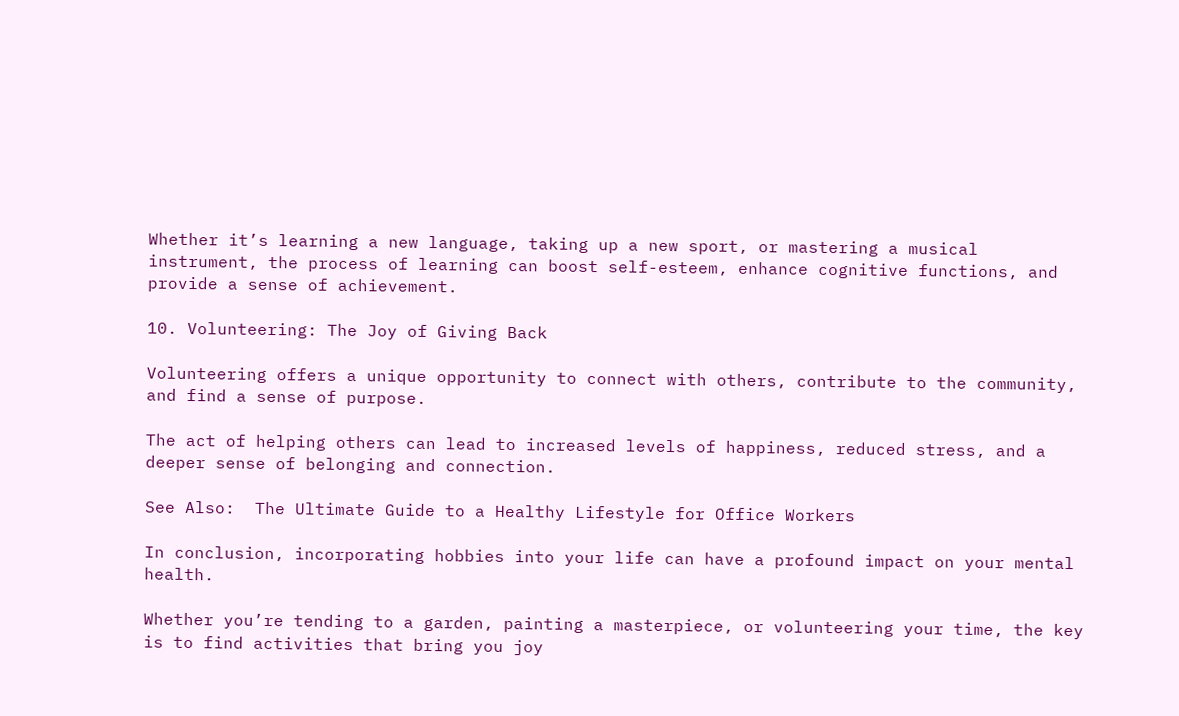Whether it’s learning a new language, taking up a new sport, or mastering a musical instrument, the process of learning can boost self-esteem, enhance cognitive functions, and provide a sense of achievement.

10. Volunteering: The Joy of Giving Back

Volunteering offers a unique opportunity to connect with others, contribute to the community, and find a sense of purpose.

The act of helping others can lead to increased levels of happiness, reduced stress, and a deeper sense of belonging and connection.

See Also:  The Ultimate Guide to a Healthy Lifestyle for Office Workers

In conclusion, incorporating hobbies into your life can have a profound impact on your mental health.

Whether you’re tending to a garden, painting a masterpiece, or volunteering your time, the key is to find activities that bring you joy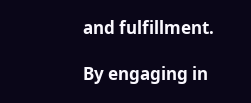and fulfillment.

By engaging in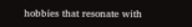hobbies that resonate with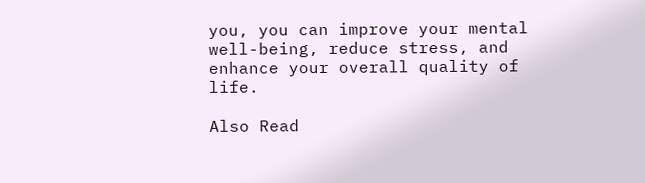you, you can improve your mental well-being, reduce stress, and enhance your overall quality of life.

Also Read